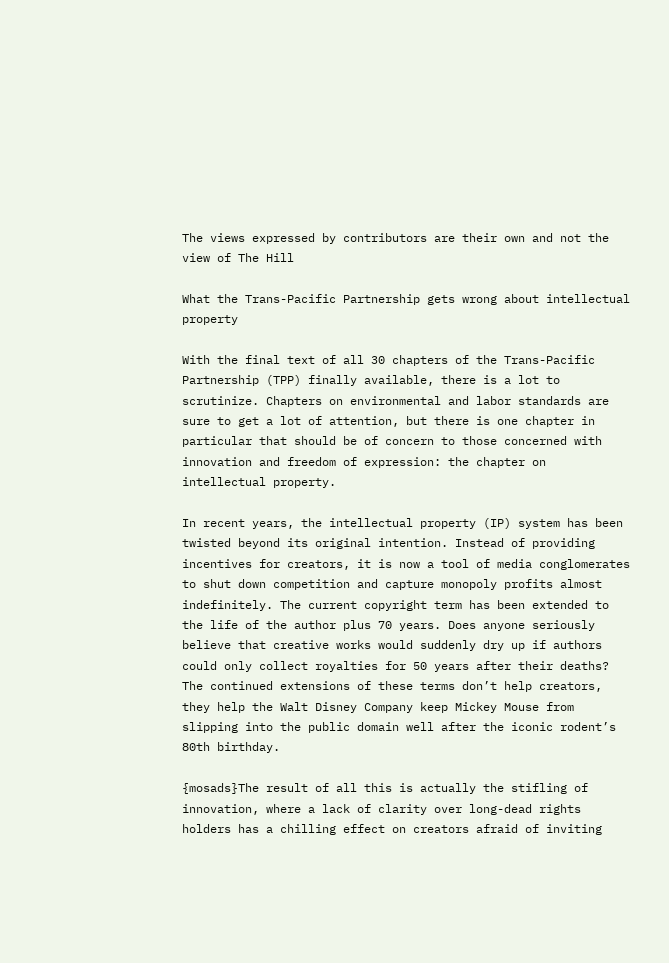The views expressed by contributors are their own and not the view of The Hill

What the Trans-Pacific Partnership gets wrong about intellectual property

With the final text of all 30 chapters of the Trans-Pacific Partnership (TPP) finally available, there is a lot to scrutinize. Chapters on environmental and labor standards are sure to get a lot of attention, but there is one chapter in particular that should be of concern to those concerned with innovation and freedom of expression: the chapter on intellectual property.

In recent years, the intellectual property (IP) system has been twisted beyond its original intention. Instead of providing incentives for creators, it is now a tool of media conglomerates to shut down competition and capture monopoly profits almost indefinitely. The current copyright term has been extended to the life of the author plus 70 years. Does anyone seriously believe that creative works would suddenly dry up if authors could only collect royalties for 50 years after their deaths? The continued extensions of these terms don’t help creators, they help the Walt Disney Company keep Mickey Mouse from slipping into the public domain well after the iconic rodent’s 80th birthday.

{mosads}The result of all this is actually the stifling of innovation, where a lack of clarity over long-dead rights holders has a chilling effect on creators afraid of inviting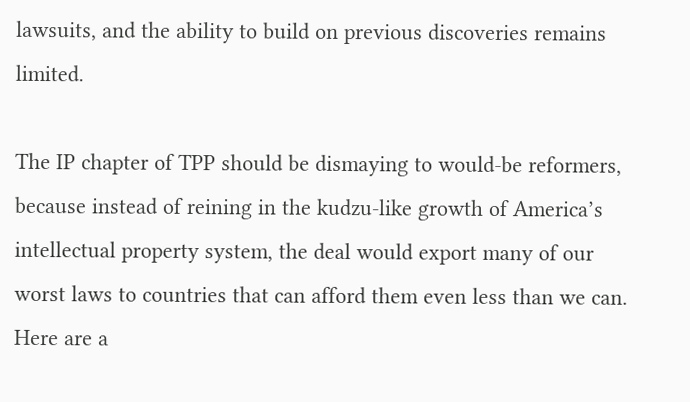lawsuits, and the ability to build on previous discoveries remains limited.

The IP chapter of TPP should be dismaying to would-be reformers, because instead of reining in the kudzu-like growth of America’s intellectual property system, the deal would export many of our worst laws to countries that can afford them even less than we can. Here are a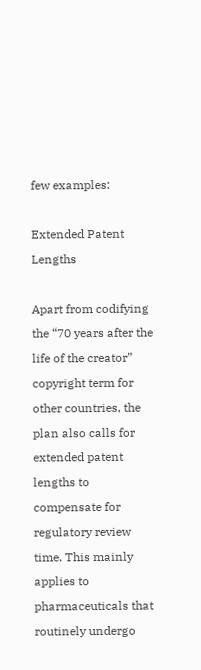few examples:

Extended Patent Lengths

Apart from codifying the “70 years after the life of the creator” copyright term for other countries, the plan also calls for extended patent lengths to compensate for regulatory review time. This mainly applies to pharmaceuticals that routinely undergo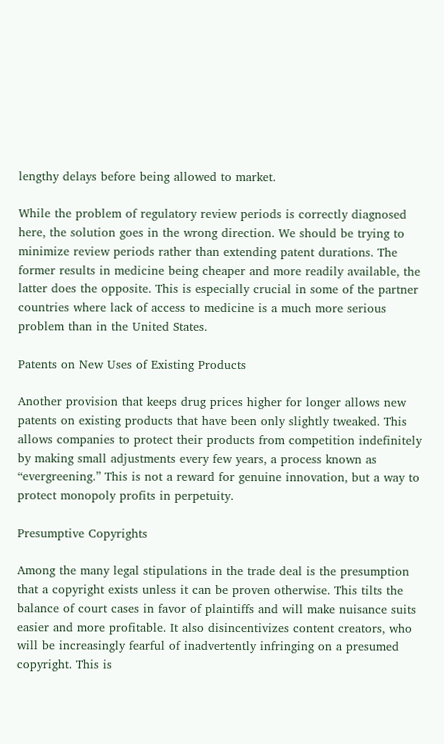lengthy delays before being allowed to market.

While the problem of regulatory review periods is correctly diagnosed here, the solution goes in the wrong direction. We should be trying to minimize review periods rather than extending patent durations. The former results in medicine being cheaper and more readily available, the latter does the opposite. This is especially crucial in some of the partner countries where lack of access to medicine is a much more serious problem than in the United States.

Patents on New Uses of Existing Products

Another provision that keeps drug prices higher for longer allows new patents on existing products that have been only slightly tweaked. This allows companies to protect their products from competition indefinitely by making small adjustments every few years, a process known as “evergreening.” This is not a reward for genuine innovation, but a way to protect monopoly profits in perpetuity.

Presumptive Copyrights

Among the many legal stipulations in the trade deal is the presumption that a copyright exists unless it can be proven otherwise. This tilts the balance of court cases in favor of plaintiffs and will make nuisance suits easier and more profitable. It also disincentivizes content creators, who will be increasingly fearful of inadvertently infringing on a presumed copyright. This is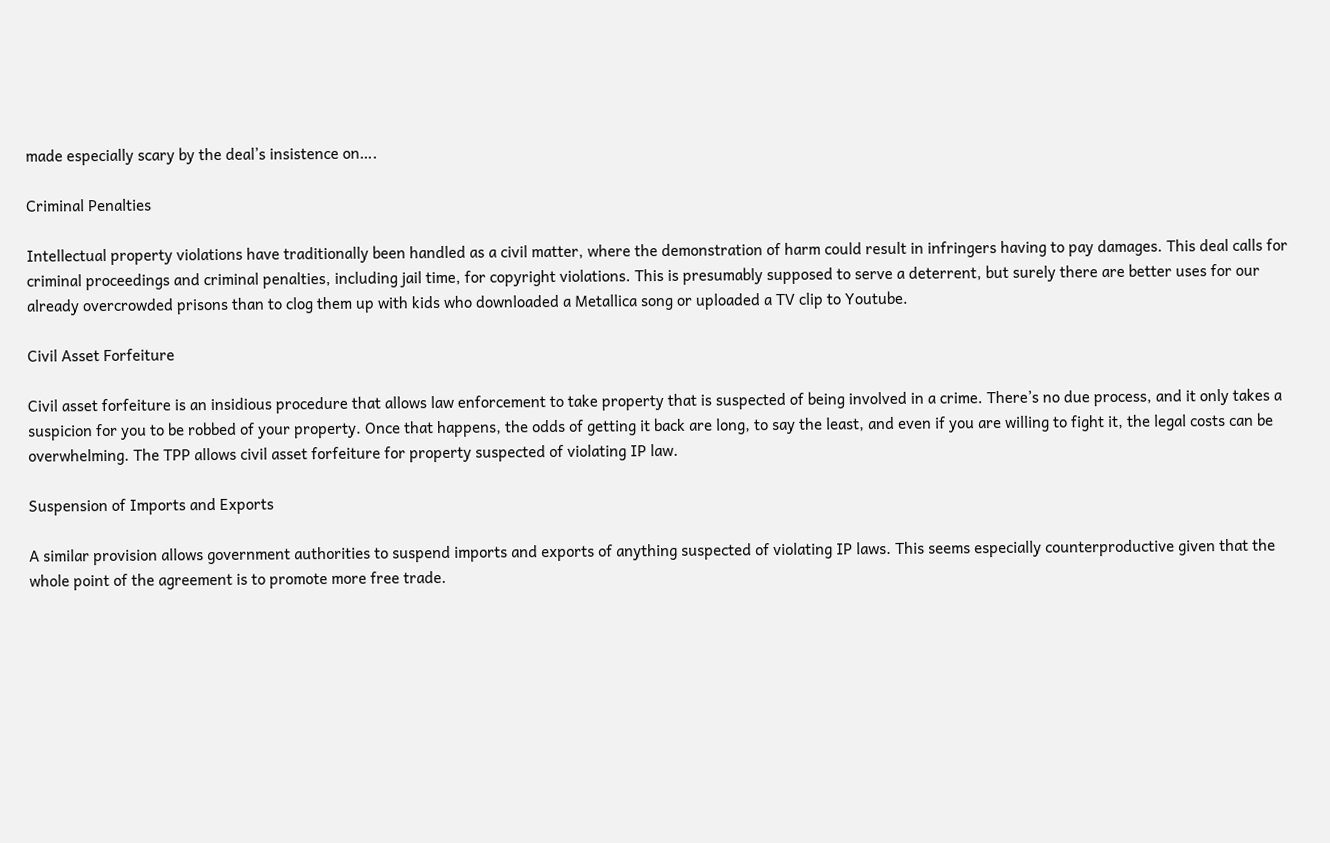made especially scary by the deal’s insistence on….

Criminal Penalties

Intellectual property violations have traditionally been handled as a civil matter, where the demonstration of harm could result in infringers having to pay damages. This deal calls for criminal proceedings and criminal penalties, including jail time, for copyright violations. This is presumably supposed to serve a deterrent, but surely there are better uses for our already overcrowded prisons than to clog them up with kids who downloaded a Metallica song or uploaded a TV clip to Youtube.

Civil Asset Forfeiture

Civil asset forfeiture is an insidious procedure that allows law enforcement to take property that is suspected of being involved in a crime. There’s no due process, and it only takes a suspicion for you to be robbed of your property. Once that happens, the odds of getting it back are long, to say the least, and even if you are willing to fight it, the legal costs can be overwhelming. The TPP allows civil asset forfeiture for property suspected of violating IP law.

Suspension of Imports and Exports

A similar provision allows government authorities to suspend imports and exports of anything suspected of violating IP laws. This seems especially counterproductive given that the whole point of the agreement is to promote more free trade.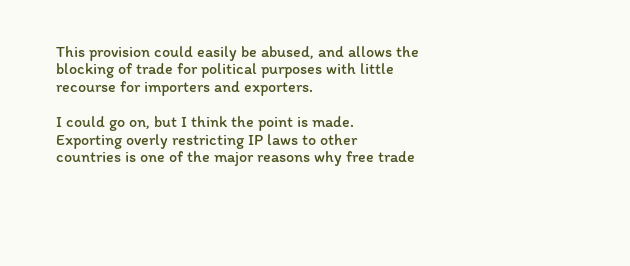This provision could easily be abused, and allows the blocking of trade for political purposes with little recourse for importers and exporters.

I could go on, but I think the point is made. Exporting overly restricting IP laws to other countries is one of the major reasons why free trade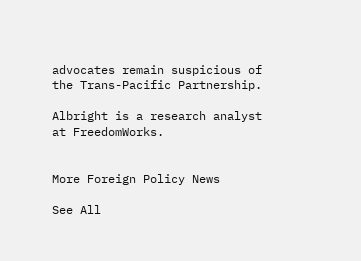advocates remain suspicious of the Trans-Pacific Partnership.

Albright is a research analyst at FreedomWorks.


More Foreign Policy News

See All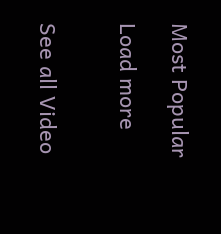Most Popular

Load more


See all Video